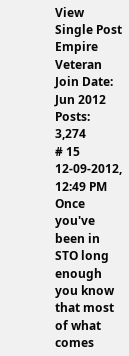View Single Post
Empire Veteran
Join Date: Jun 2012
Posts: 3,274
# 15
12-09-2012, 12:49 PM
Once you've been in STO long enough you know that most of what comes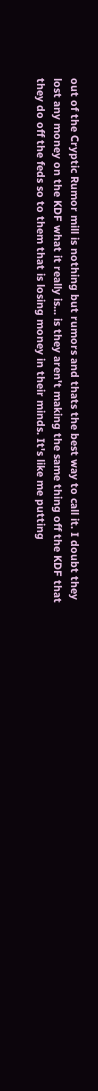out of the Cryptic Rumor mill is nothing but rumors and thats the best way to call it. I doubt they lost any money on the KDF what it really is... is they aren't making the same thing off the KDF that they do off the feds so to them that is losing money in their minds. It's like me putting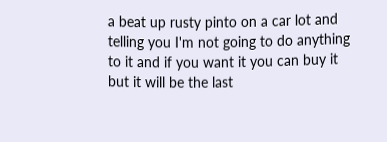a beat up rusty pinto on a car lot and telling you I'm not going to do anything to it and if you want it you can buy it but it will be the last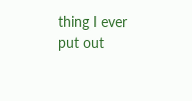thing I ever put out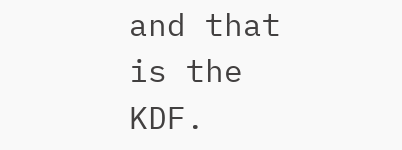and that is the KDF.